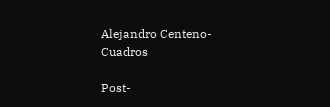Alejandro Centeno-Cuadros

Post-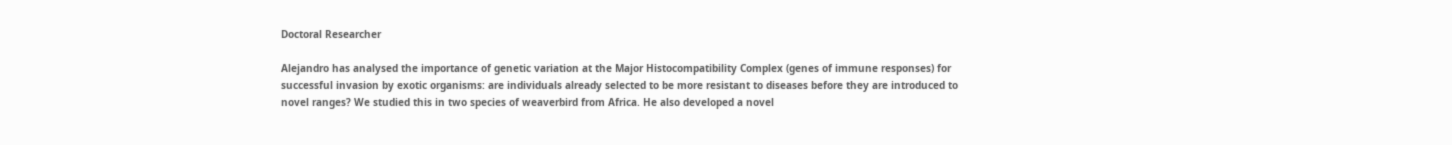Doctoral Researcher

Alejandro has analysed the importance of genetic variation at the Major Histocompatibility Complex (genes of immune responses) for successful invasion by exotic organisms: are individuals already selected to be more resistant to diseases before they are introduced to novel ranges? We studied this in two species of weaverbird from Africa. He also developed a novel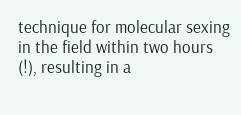technique for molecular sexing in the field within two hours (!), resulting in a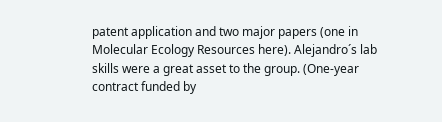patent application and two major papers (one in Molecular Ecology Resources here). Alejandro´s lab skills were a great asset to the group. (One-year contract funded by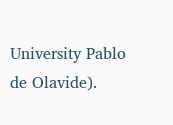University Pablo de Olavide).